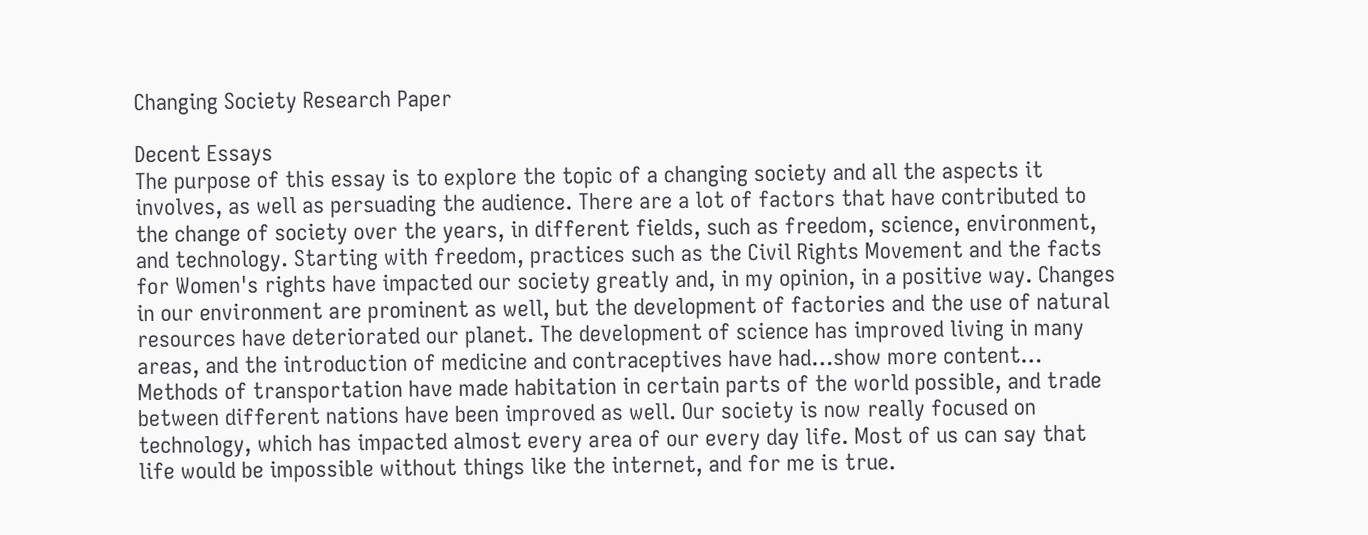Changing Society Research Paper

Decent Essays
The purpose of this essay is to explore the topic of a changing society and all the aspects it involves, as well as persuading the audience. There are a lot of factors that have contributed to the change of society over the years, in different fields, such as freedom, science, environment, and technology. Starting with freedom, practices such as the Civil Rights Movement and the facts for Women's rights have impacted our society greatly and, in my opinion, in a positive way. Changes in our environment are prominent as well, but the development of factories and the use of natural resources have deteriorated our planet. The development of science has improved living in many areas, and the introduction of medicine and contraceptives have had…show more content…
Methods of transportation have made habitation in certain parts of the world possible, and trade between different nations have been improved as well. Our society is now really focused on technology, which has impacted almost every area of our every day life. Most of us can say that life would be impossible without things like the internet, and for me is true.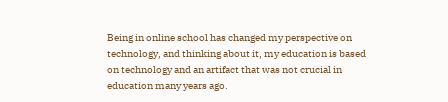Being in online school has changed my perspective on technology, and thinking about it, my education is based on technology and an artifact that was not crucial in education many years ago.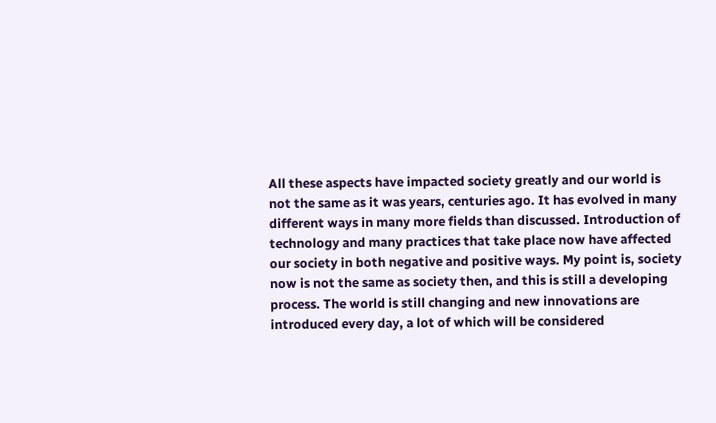All these aspects have impacted society greatly and our world is not the same as it was years, centuries ago. It has evolved in many different ways in many more fields than discussed. Introduction of technology and many practices that take place now have affected our society in both negative and positive ways. My point is, society now is not the same as society then, and this is still a developing process. The world is still changing and new innovations are introduced every day, a lot of which will be considered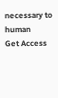necessary to human
Get Access